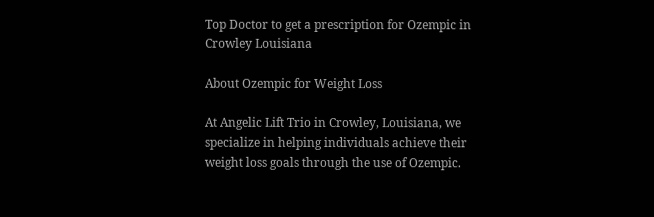Top Doctor to get a prescription for Ozempic in Crowley Louisiana

About Ozempic for Weight Loss

At Angelic Lift Trio in Crowley, Louisiana, we specialize in helping individuals achieve their weight loss goals through the use of Ozempic.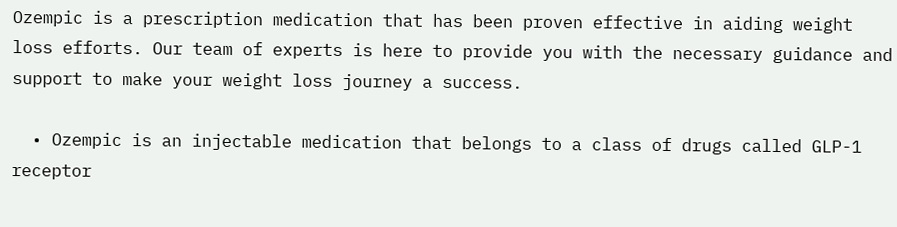Ozempic is a prescription medication that has been proven effective in aiding weight loss efforts. Our team of experts is here to provide you with the necessary guidance and support to make your weight loss journey a success.

  • Ozempic is an injectable medication that belongs to a class of drugs called GLP-1 receptor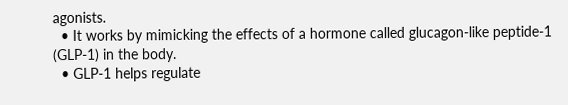agonists.
  • It works by mimicking the effects of a hormone called glucagon-like peptide-1 (GLP-1) in the body.
  • GLP-1 helps regulate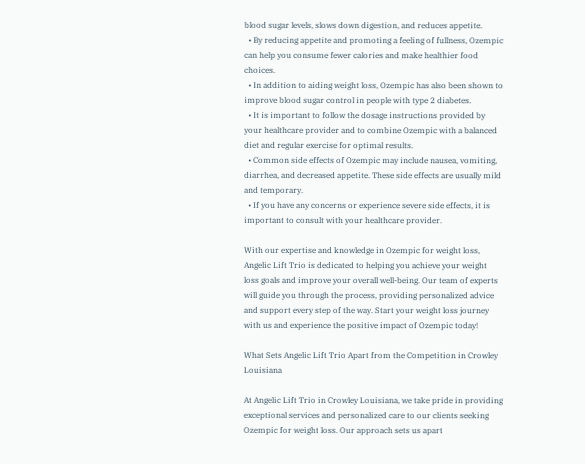blood sugar levels, slows down digestion, and reduces appetite.
  • By reducing appetite and promoting a feeling of fullness, Ozempic can help you consume fewer calories and make healthier food choices.
  • In addition to aiding weight loss, Ozempic has also been shown to improve blood sugar control in people with type 2 diabetes.
  • It is important to follow the dosage instructions provided by your healthcare provider and to combine Ozempic with a balanced diet and regular exercise for optimal results.
  • Common side effects of Ozempic may include nausea, vomiting, diarrhea, and decreased appetite. These side effects are usually mild and temporary.
  • If you have any concerns or experience severe side effects, it is important to consult with your healthcare provider.

With our expertise and knowledge in Ozempic for weight loss, Angelic Lift Trio is dedicated to helping you achieve your weight loss goals and improve your overall well-being. Our team of experts will guide you through the process, providing personalized advice and support every step of the way. Start your weight loss journey with us and experience the positive impact of Ozempic today!

What Sets Angelic Lift Trio Apart from the Competition in Crowley Louisiana

At Angelic Lift Trio in Crowley Louisiana, we take pride in providing exceptional services and personalized care to our clients seeking Ozempic for weight loss. Our approach sets us apart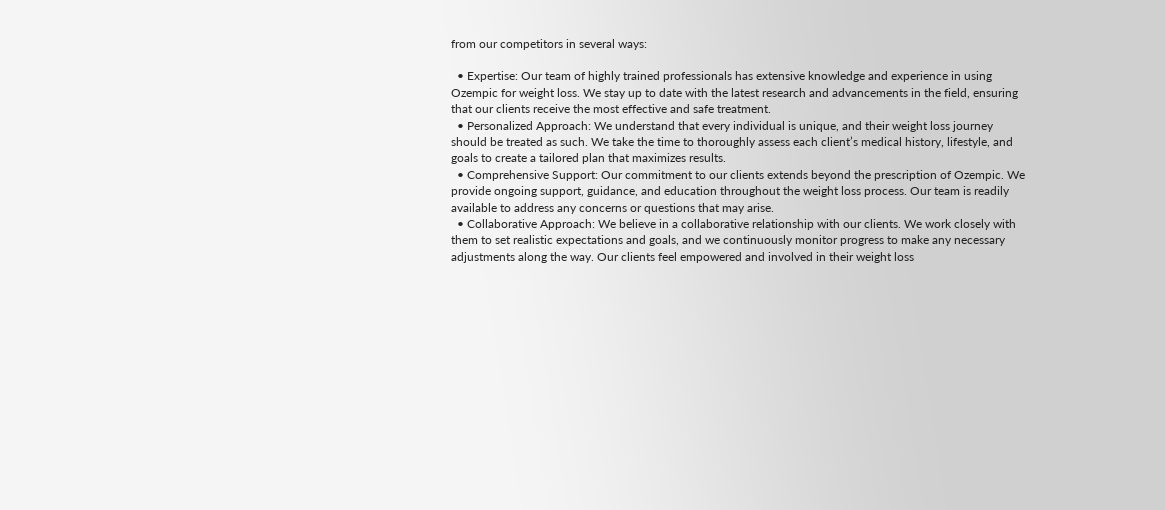from our competitors in several ways:

  • Expertise: Our team of highly trained professionals has extensive knowledge and experience in using Ozempic for weight loss. We stay up to date with the latest research and advancements in the field, ensuring that our clients receive the most effective and safe treatment.
  • Personalized Approach: We understand that every individual is unique, and their weight loss journey should be treated as such. We take the time to thoroughly assess each client’s medical history, lifestyle, and goals to create a tailored plan that maximizes results.
  • Comprehensive Support: Our commitment to our clients extends beyond the prescription of Ozempic. We provide ongoing support, guidance, and education throughout the weight loss process. Our team is readily available to address any concerns or questions that may arise.
  • Collaborative Approach: We believe in a collaborative relationship with our clients. We work closely with them to set realistic expectations and goals, and we continuously monitor progress to make any necessary adjustments along the way. Our clients feel empowered and involved in their weight loss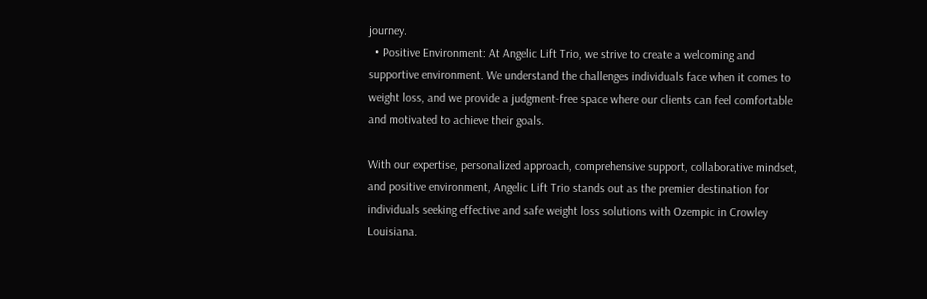journey.
  • Positive Environment: At Angelic Lift Trio, we strive to create a welcoming and supportive environment. We understand the challenges individuals face when it comes to weight loss, and we provide a judgment-free space where our clients can feel comfortable and motivated to achieve their goals.

With our expertise, personalized approach, comprehensive support, collaborative mindset, and positive environment, Angelic Lift Trio stands out as the premier destination for individuals seeking effective and safe weight loss solutions with Ozempic in Crowley Louisiana.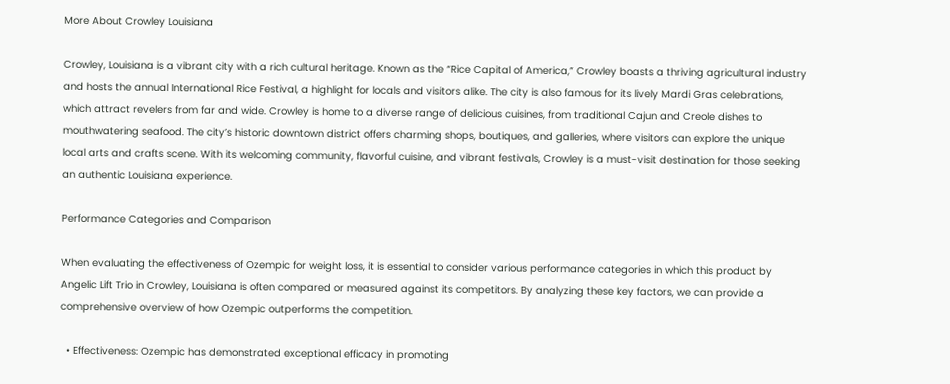More About Crowley Louisiana

Crowley, Louisiana is a vibrant city with a rich cultural heritage. Known as the “Rice Capital of America,” Crowley boasts a thriving agricultural industry and hosts the annual International Rice Festival, a highlight for locals and visitors alike. The city is also famous for its lively Mardi Gras celebrations, which attract revelers from far and wide. Crowley is home to a diverse range of delicious cuisines, from traditional Cajun and Creole dishes to mouthwatering seafood. The city’s historic downtown district offers charming shops, boutiques, and galleries, where visitors can explore the unique local arts and crafts scene. With its welcoming community, flavorful cuisine, and vibrant festivals, Crowley is a must-visit destination for those seeking an authentic Louisiana experience.

Performance Categories and Comparison

When evaluating the effectiveness of Ozempic for weight loss, it is essential to consider various performance categories in which this product by Angelic Lift Trio in Crowley, Louisiana is often compared or measured against its competitors. By analyzing these key factors, we can provide a comprehensive overview of how Ozempic outperforms the competition.

  • Effectiveness: Ozempic has demonstrated exceptional efficacy in promoting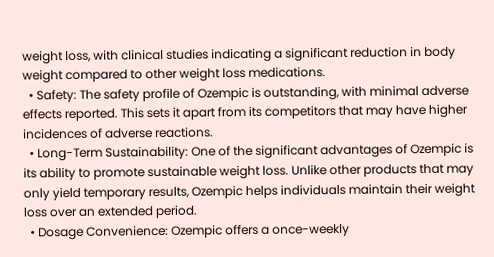weight loss, with clinical studies indicating a significant reduction in body weight compared to other weight loss medications.
  • Safety: The safety profile of Ozempic is outstanding, with minimal adverse effects reported. This sets it apart from its competitors that may have higher incidences of adverse reactions.
  • Long-Term Sustainability: One of the significant advantages of Ozempic is its ability to promote sustainable weight loss. Unlike other products that may only yield temporary results, Ozempic helps individuals maintain their weight loss over an extended period.
  • Dosage Convenience: Ozempic offers a once-weekly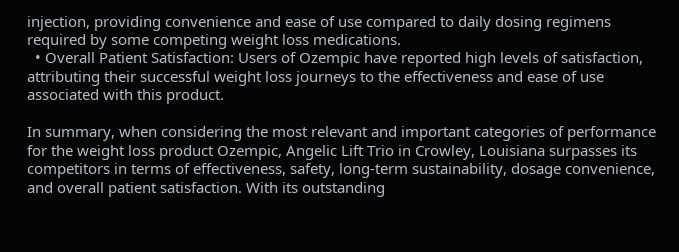injection, providing convenience and ease of use compared to daily dosing regimens required by some competing weight loss medications.
  • Overall Patient Satisfaction: Users of Ozempic have reported high levels of satisfaction, attributing their successful weight loss journeys to the effectiveness and ease of use associated with this product.

In summary, when considering the most relevant and important categories of performance for the weight loss product Ozempic, Angelic Lift Trio in Crowley, Louisiana surpasses its competitors in terms of effectiveness, safety, long-term sustainability, dosage convenience, and overall patient satisfaction. With its outstanding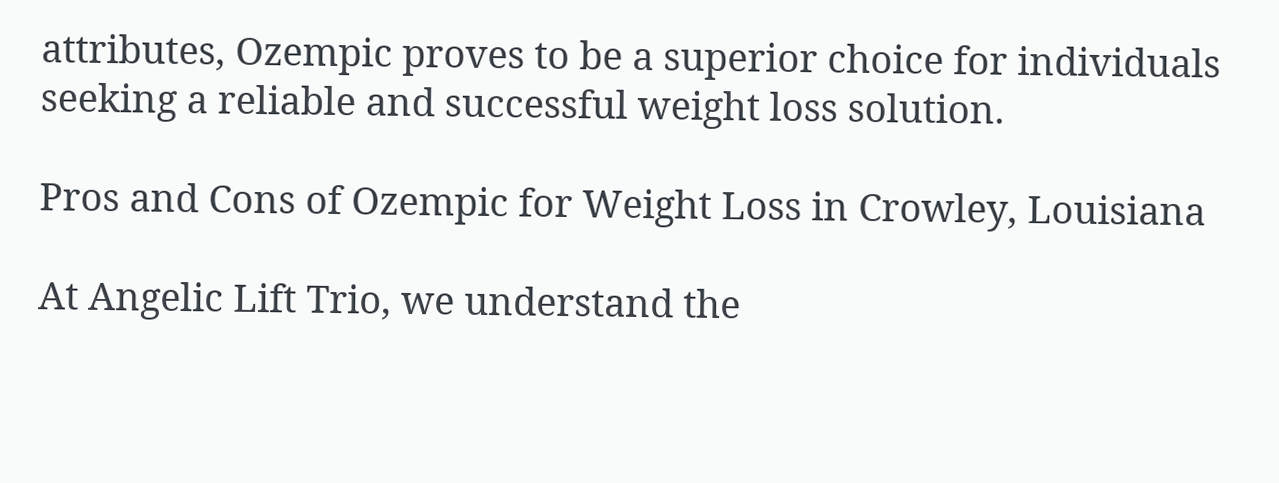attributes, Ozempic proves to be a superior choice for individuals seeking a reliable and successful weight loss solution.

Pros and Cons of Ozempic for Weight Loss in Crowley, Louisiana

At Angelic Lift Trio, we understand the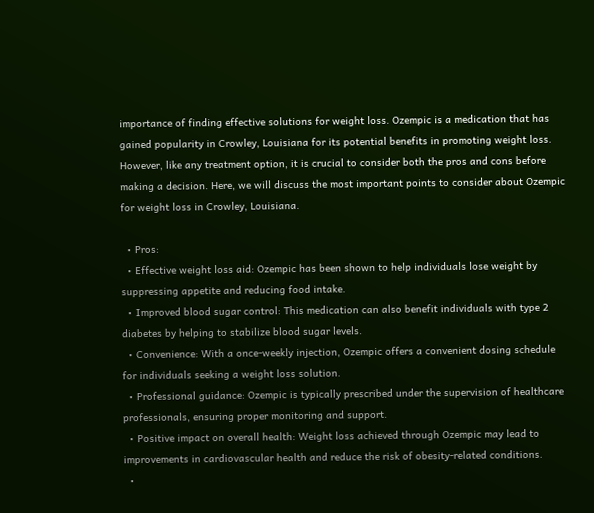importance of finding effective solutions for weight loss. Ozempic is a medication that has gained popularity in Crowley, Louisiana for its potential benefits in promoting weight loss. However, like any treatment option, it is crucial to consider both the pros and cons before making a decision. Here, we will discuss the most important points to consider about Ozempic for weight loss in Crowley, Louisiana.

  • Pros:
  • Effective weight loss aid: Ozempic has been shown to help individuals lose weight by suppressing appetite and reducing food intake.
  • Improved blood sugar control: This medication can also benefit individuals with type 2 diabetes by helping to stabilize blood sugar levels.
  • Convenience: With a once-weekly injection, Ozempic offers a convenient dosing schedule for individuals seeking a weight loss solution.
  • Professional guidance: Ozempic is typically prescribed under the supervision of healthcare professionals, ensuring proper monitoring and support.
  • Positive impact on overall health: Weight loss achieved through Ozempic may lead to improvements in cardiovascular health and reduce the risk of obesity-related conditions.
  •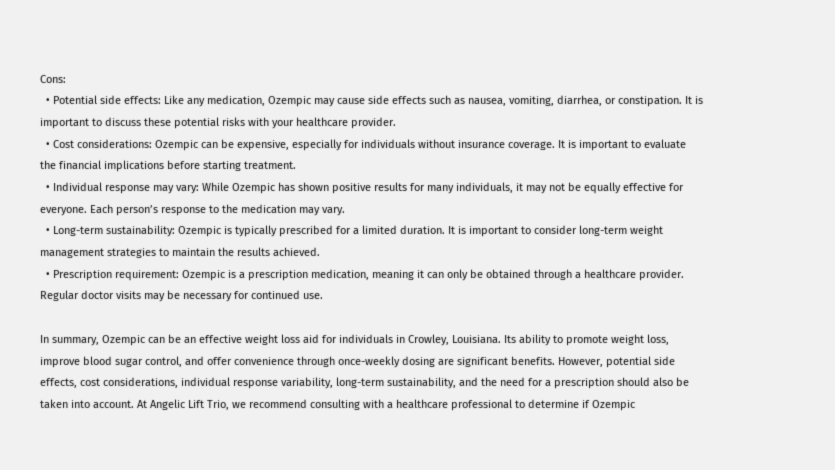Cons:
  • Potential side effects: Like any medication, Ozempic may cause side effects such as nausea, vomiting, diarrhea, or constipation. It is important to discuss these potential risks with your healthcare provider.
  • Cost considerations: Ozempic can be expensive, especially for individuals without insurance coverage. It is important to evaluate the financial implications before starting treatment.
  • Individual response may vary: While Ozempic has shown positive results for many individuals, it may not be equally effective for everyone. Each person’s response to the medication may vary.
  • Long-term sustainability: Ozempic is typically prescribed for a limited duration. It is important to consider long-term weight management strategies to maintain the results achieved.
  • Prescription requirement: Ozempic is a prescription medication, meaning it can only be obtained through a healthcare provider. Regular doctor visits may be necessary for continued use.

In summary, Ozempic can be an effective weight loss aid for individuals in Crowley, Louisiana. Its ability to promote weight loss, improve blood sugar control, and offer convenience through once-weekly dosing are significant benefits. However, potential side effects, cost considerations, individual response variability, long-term sustainability, and the need for a prescription should also be taken into account. At Angelic Lift Trio, we recommend consulting with a healthcare professional to determine if Ozempic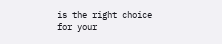is the right choice for your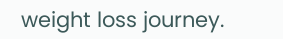weight loss journey.